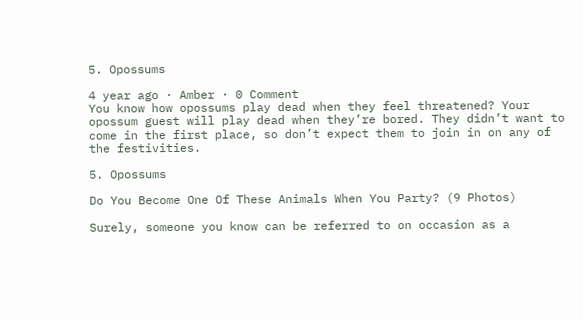5. Opossums

4 year ago · Amber · 0 Comment
You know how opossums play dead when they feel threatened? Your opossum guest will play dead when they’re bored. They didn’t want to come in the first place, so don’t expect them to join in on any of the festivities.

5. Opossums

Do You Become One Of These Animals When You Party? (9 Photos)

Surely, someone you know can be referred to on occasion as a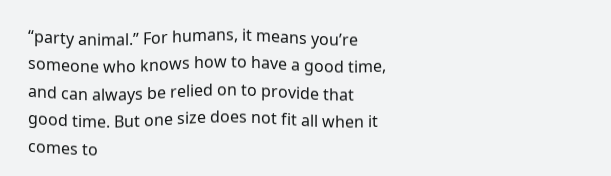“party animal.” For humans, it means you’re someone who knows how to have a good time, and can always be relied on to provide that good time. But one size does not fit all when it comes to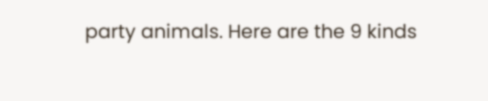party animals. Here are the 9 kinds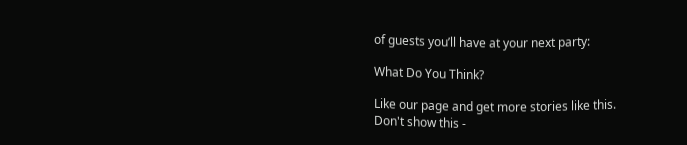of guests you’ll have at your next party:

What Do You Think?

Like our page and get more stories like this.
Don't show this -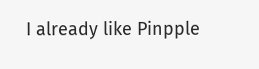I already like Pinpple